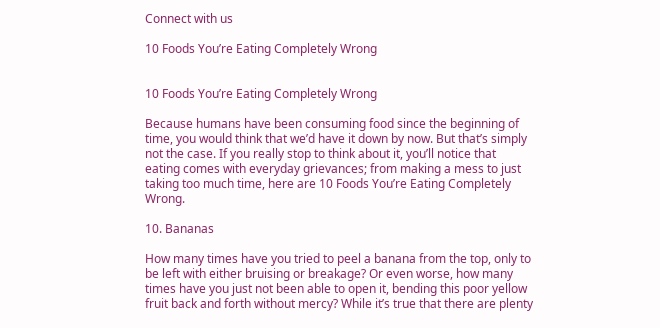Connect with us

10 Foods You’re Eating Completely Wrong


10 Foods You’re Eating Completely Wrong

Because humans have been consuming food since the beginning of time, you would think that we’d have it down by now. But that’s simply not the case. If you really stop to think about it, you’ll notice that eating comes with everyday grievances; from making a mess to just taking too much time, here are 10 Foods You’re Eating Completely Wrong.

10. Bananas

How many times have you tried to peel a banana from the top, only to be left with either bruising or breakage? Or even worse, how many times have you just not been able to open it, bending this poor yellow fruit back and forth without mercy? While it’s true that there are plenty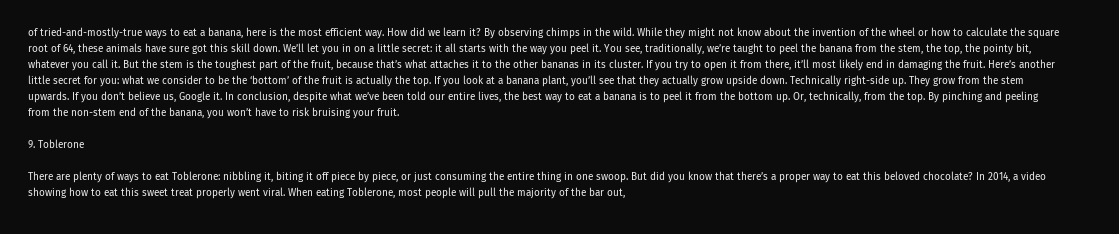of tried-and-mostly-true ways to eat a banana, here is the most efficient way. How did we learn it? By observing chimps in the wild. While they might not know about the invention of the wheel or how to calculate the square root of 64, these animals have sure got this skill down. We’ll let you in on a little secret: it all starts with the way you peel it. You see, traditionally, we’re taught to peel the banana from the stem, the top, the pointy bit, whatever you call it. But the stem is the toughest part of the fruit, because that’s what attaches it to the other bananas in its cluster. If you try to open it from there, it’ll most likely end in damaging the fruit. Here’s another little secret for you: what we consider to be the ‘bottom’ of the fruit is actually the top. If you look at a banana plant, you’ll see that they actually grow upside down. Technically right-side up. They grow from the stem upwards. If you don’t believe us, Google it. In conclusion, despite what we’ve been told our entire lives, the best way to eat a banana is to peel it from the bottom up. Or, technically, from the top. By pinching and peeling from the non-stem end of the banana, you won’t have to risk bruising your fruit.

9. Toblerone

There are plenty of ways to eat Toblerone: nibbling it, biting it off piece by piece, or just consuming the entire thing in one swoop. But did you know that there’s a proper way to eat this beloved chocolate? In 2014, a video showing how to eat this sweet treat properly went viral. When eating Toblerone, most people will pull the majority of the bar out,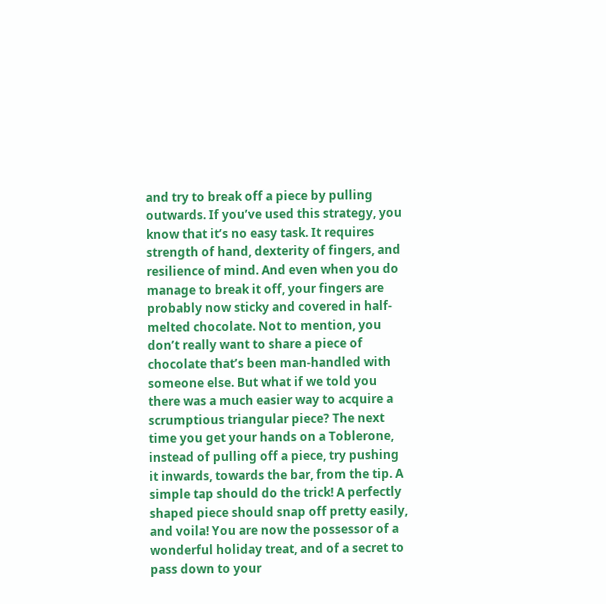and try to break off a piece by pulling outwards. If you’ve used this strategy, you know that it’s no easy task. It requires strength of hand, dexterity of fingers, and resilience of mind. And even when you do manage to break it off, your fingers are probably now sticky and covered in half-melted chocolate. Not to mention, you don’t really want to share a piece of chocolate that’s been man-handled with someone else. But what if we told you there was a much easier way to acquire a scrumptious triangular piece? The next time you get your hands on a Toblerone, instead of pulling off a piece, try pushing it inwards, towards the bar, from the tip. A simple tap should do the trick! A perfectly shaped piece should snap off pretty easily, and voila! You are now the possessor of a wonderful holiday treat, and of a secret to pass down to your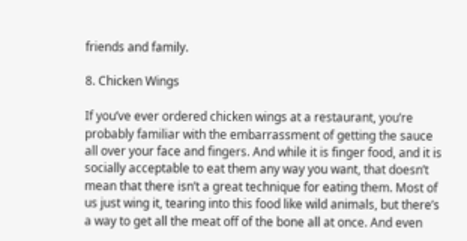friends and family.

8. Chicken Wings

If you’ve ever ordered chicken wings at a restaurant, you’re probably familiar with the embarrassment of getting the sauce all over your face and fingers. And while it is finger food, and it is socially acceptable to eat them any way you want, that doesn’t mean that there isn’t a great technique for eating them. Most of us just wing it, tearing into this food like wild animals, but there’s a way to get all the meat off of the bone all at once. And even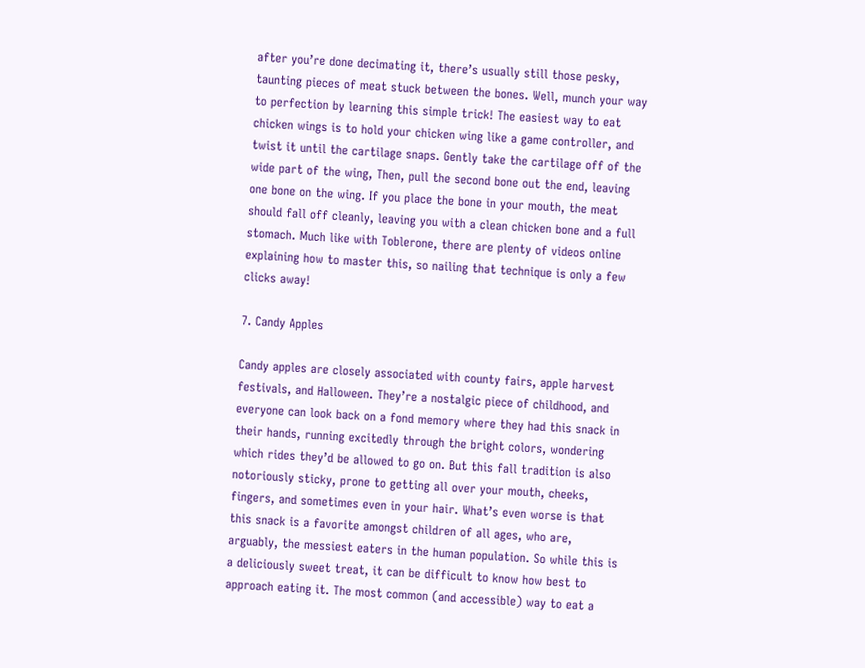after you’re done decimating it, there’s usually still those pesky, taunting pieces of meat stuck between the bones. Well, munch your way to perfection by learning this simple trick! The easiest way to eat chicken wings is to hold your chicken wing like a game controller, and twist it until the cartilage snaps. Gently take the cartilage off of the wide part of the wing, Then, pull the second bone out the end, leaving one bone on the wing. If you place the bone in your mouth, the meat should fall off cleanly, leaving you with a clean chicken bone and a full stomach. Much like with Toblerone, there are plenty of videos online explaining how to master this, so nailing that technique is only a few clicks away!

7. Candy Apples

Candy apples are closely associated with county fairs, apple harvest festivals, and Halloween. They’re a nostalgic piece of childhood, and everyone can look back on a fond memory where they had this snack in their hands, running excitedly through the bright colors, wondering which rides they’d be allowed to go on. But this fall tradition is also notoriously sticky, prone to getting all over your mouth, cheeks, fingers, and sometimes even in your hair. What’s even worse is that this snack is a favorite amongst children of all ages, who are, arguably, the messiest eaters in the human population. So while this is a deliciously sweet treat, it can be difficult to know how best to approach eating it. The most common (and accessible) way to eat a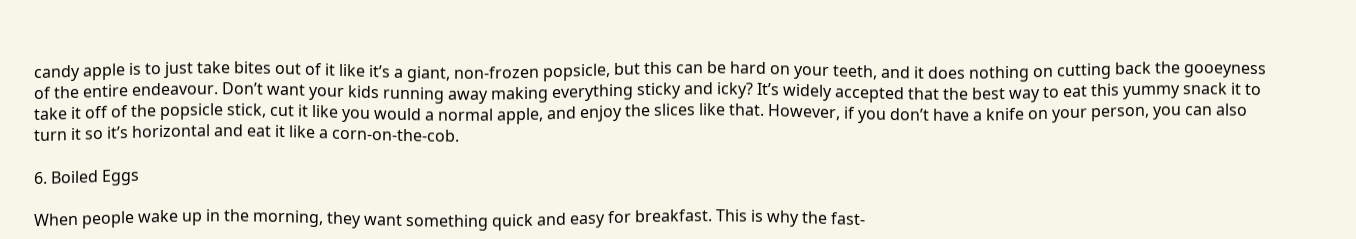candy apple is to just take bites out of it like it’s a giant, non-frozen popsicle, but this can be hard on your teeth, and it does nothing on cutting back the gooeyness of the entire endeavour. Don’t want your kids running away making everything sticky and icky? It’s widely accepted that the best way to eat this yummy snack it to take it off of the popsicle stick, cut it like you would a normal apple, and enjoy the slices like that. However, if you don’t have a knife on your person, you can also turn it so it’s horizontal and eat it like a corn-on-the-cob.

6. Boiled Eggs

When people wake up in the morning, they want something quick and easy for breakfast. This is why the fast-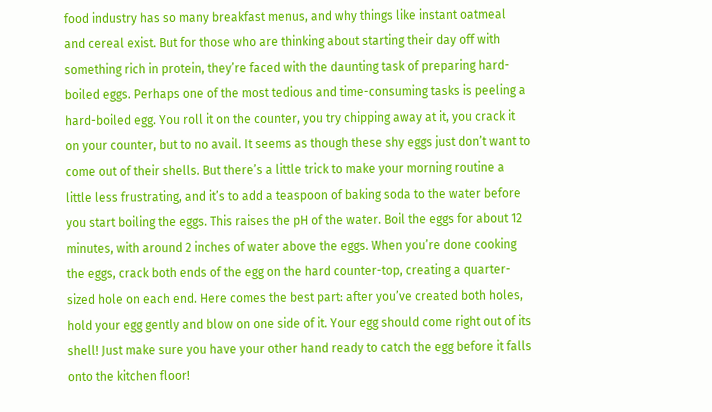food industry has so many breakfast menus, and why things like instant oatmeal and cereal exist. But for those who are thinking about starting their day off with something rich in protein, they’re faced with the daunting task of preparing hard-boiled eggs. Perhaps one of the most tedious and time-consuming tasks is peeling a hard-boiled egg. You roll it on the counter, you try chipping away at it, you crack it on your counter, but to no avail. It seems as though these shy eggs just don’t want to come out of their shells. But there’s a little trick to make your morning routine a little less frustrating, and it’s to add a teaspoon of baking soda to the water before you start boiling the eggs. This raises the pH of the water. Boil the eggs for about 12 minutes, with around 2 inches of water above the eggs. When you’re done cooking the eggs, crack both ends of the egg on the hard counter-top, creating a quarter-sized hole on each end. Here comes the best part: after you’ve created both holes, hold your egg gently and blow on one side of it. Your egg should come right out of its shell! Just make sure you have your other hand ready to catch the egg before it falls onto the kitchen floor!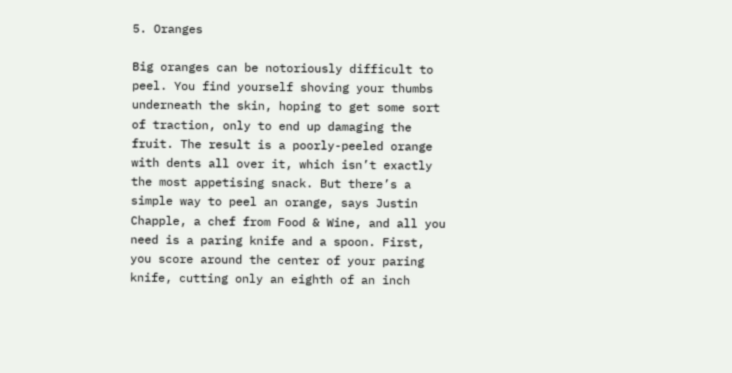5. Oranges

Big oranges can be notoriously difficult to peel. You find yourself shoving your thumbs underneath the skin, hoping to get some sort of traction, only to end up damaging the fruit. The result is a poorly-peeled orange with dents all over it, which isn’t exactly the most appetising snack. But there’s a simple way to peel an orange, says Justin Chapple, a chef from Food & Wine, and all you need is a paring knife and a spoon. First, you score around the center of your paring knife, cutting only an eighth of an inch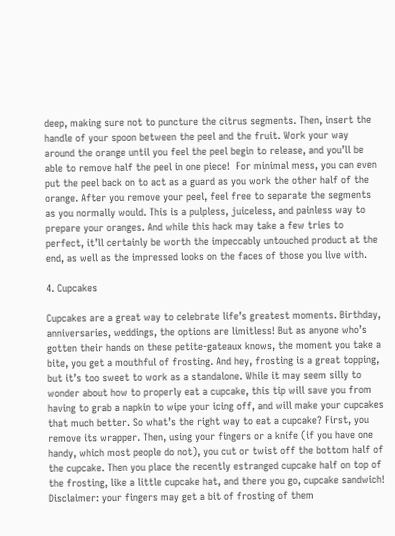deep, making sure not to puncture the citrus segments. Then, insert the handle of your spoon between the peel and the fruit. Work your way around the orange until you feel the peel begin to release, and you’ll be able to remove half the peel in one piece!  For minimal mess, you can even put the peel back on to act as a guard as you work the other half of the orange. After you remove your peel, feel free to separate the segments as you normally would. This is a pulpless, juiceless, and painless way to prepare your oranges. And while this hack may take a few tries to perfect, it’ll certainly be worth the impeccably untouched product at the end, as well as the impressed looks on the faces of those you live with.

4. Cupcakes

Cupcakes are a great way to celebrate life’s greatest moments. Birthday, anniversaries, weddings, the options are limitless! But as anyone who’s gotten their hands on these petite-gateaux knows, the moment you take a bite, you get a mouthful of frosting. And hey, frosting is a great topping, but it’s too sweet to work as a standalone. While it may seem silly to wonder about how to properly eat a cupcake, this tip will save you from having to grab a napkin to wipe your icing off, and will make your cupcakes that much better. So what’s the right way to eat a cupcake? First, you remove its wrapper. Then, using your fingers or a knife (if you have one handy, which most people do not), you cut or twist off the bottom half of the cupcake. Then you place the recently estranged cupcake half on top of the frosting, like a little cupcake hat, and there you go, cupcake sandwich! Disclaimer: your fingers may get a bit of frosting of them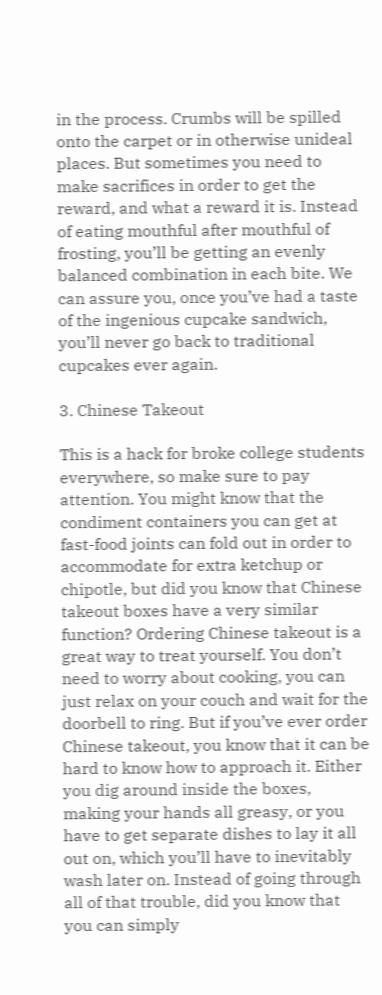in the process. Crumbs will be spilled onto the carpet or in otherwise unideal places. But sometimes you need to make sacrifices in order to get the reward, and what a reward it is. Instead of eating mouthful after mouthful of frosting, you’ll be getting an evenly balanced combination in each bite. We can assure you, once you’ve had a taste of the ingenious cupcake sandwich, you’ll never go back to traditional cupcakes ever again.

3. Chinese Takeout

This is a hack for broke college students everywhere, so make sure to pay attention. You might know that the condiment containers you can get at fast-food joints can fold out in order to accommodate for extra ketchup or chipotle, but did you know that Chinese takeout boxes have a very similar function? Ordering Chinese takeout is a great way to treat yourself. You don’t need to worry about cooking, you can just relax on your couch and wait for the doorbell to ring. But if you’ve ever order Chinese takeout, you know that it can be hard to know how to approach it. Either you dig around inside the boxes, making your hands all greasy, or you have to get separate dishes to lay it all out on, which you’ll have to inevitably wash later on. Instead of going through all of that trouble, did you know that you can simply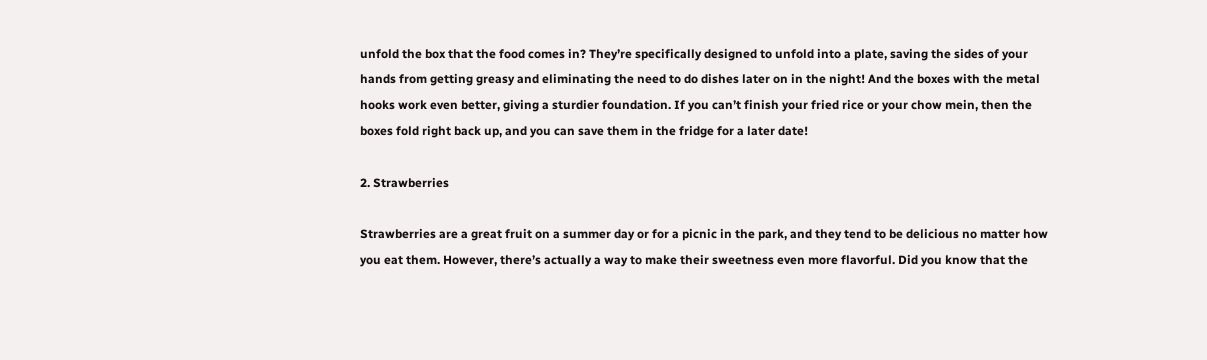unfold the box that the food comes in? They’re specifically designed to unfold into a plate, saving the sides of your hands from getting greasy and eliminating the need to do dishes later on in the night! And the boxes with the metal hooks work even better, giving a sturdier foundation. If you can’t finish your fried rice or your chow mein, then the boxes fold right back up, and you can save them in the fridge for a later date!

2. Strawberries

Strawberries are a great fruit on a summer day or for a picnic in the park, and they tend to be delicious no matter how you eat them. However, there’s actually a way to make their sweetness even more flavorful. Did you know that the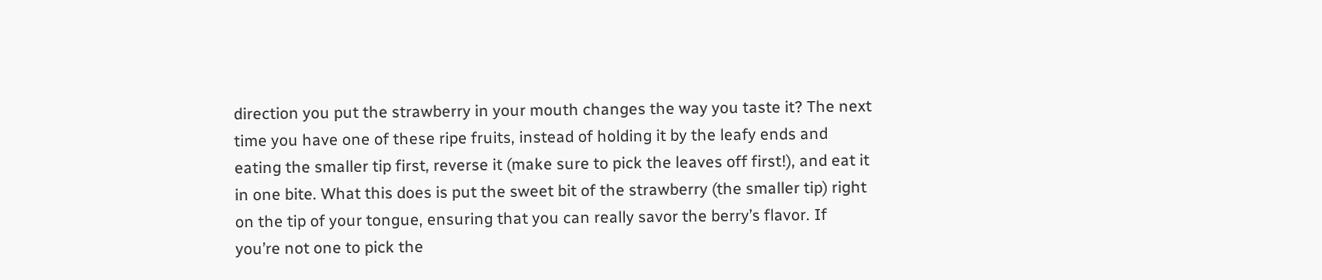direction you put the strawberry in your mouth changes the way you taste it? The next time you have one of these ripe fruits, instead of holding it by the leafy ends and eating the smaller tip first, reverse it (make sure to pick the leaves off first!), and eat it in one bite. What this does is put the sweet bit of the strawberry (the smaller tip) right on the tip of your tongue, ensuring that you can really savor the berry’s flavor. If you’re not one to pick the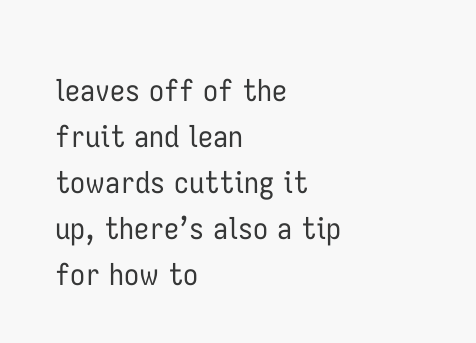leaves off of the fruit and lean towards cutting it up, there’s also a tip for how to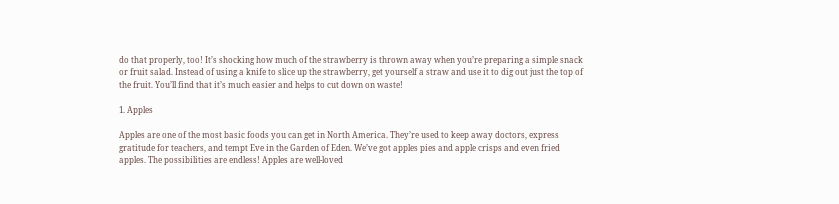do that properly, too! It’s shocking how much of the strawberry is thrown away when you’re preparing a simple snack or fruit salad. Instead of using a knife to slice up the strawberry, get yourself a straw and use it to dig out just the top of the fruit. You’ll find that it’s much easier and helps to cut down on waste!

1. Apples

Apples are one of the most basic foods you can get in North America. They’re used to keep away doctors, express gratitude for teachers, and tempt Eve in the Garden of Eden. We’ve got apples pies and apple crisps and even fried apples. The possibilities are endless! Apples are well-loved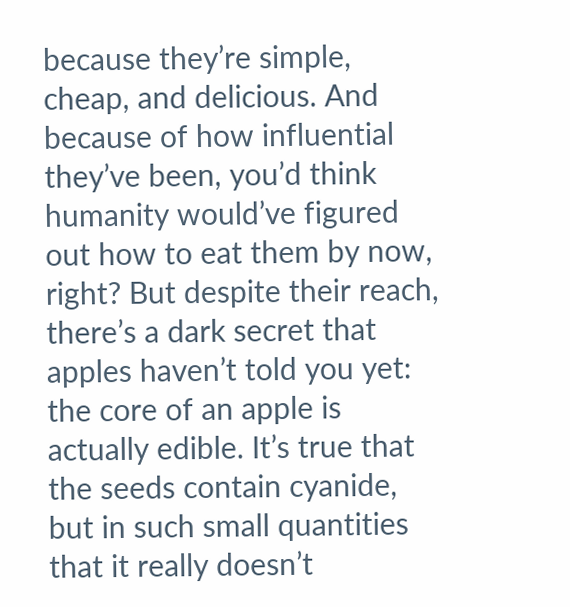because they’re simple, cheap, and delicious. And because of how influential they’ve been, you’d think humanity would’ve figured out how to eat them by now, right? But despite their reach, there’s a dark secret that apples haven’t told you yet: the core of an apple is actually edible. It’s true that the seeds contain cyanide, but in such small quantities that it really doesn’t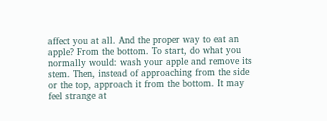affect you at all. And the proper way to eat an apple? From the bottom. To start, do what you normally would: wash your apple and remove its stem. Then, instead of approaching from the side or the top, approach it from the bottom. It may feel strange at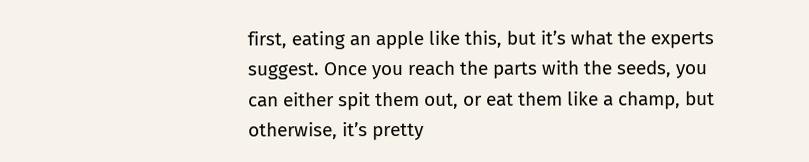first, eating an apple like this, but it’s what the experts suggest. Once you reach the parts with the seeds, you can either spit them out, or eat them like a champ, but otherwise, it’s pretty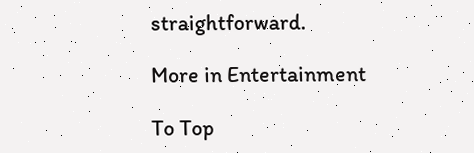straightforward.

More in Entertainment

To Top